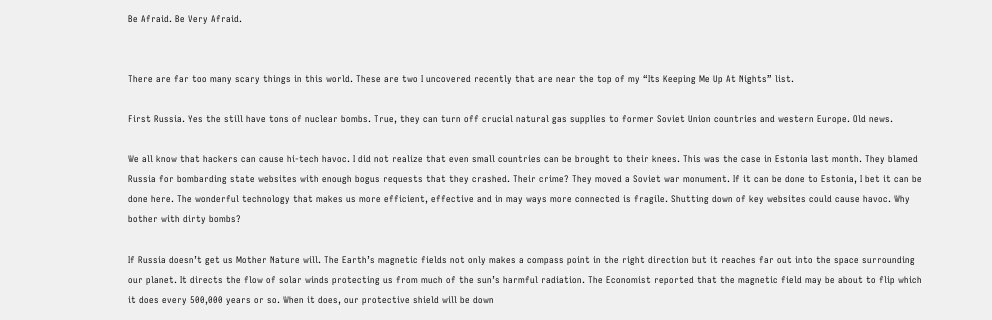Be Afraid. Be Very Afraid.


There are far too many scary things in this world. These are two I uncovered recently that are near the top of my “Its Keeping Me Up At Nights” list.

First Russia. Yes the still have tons of nuclear bombs. True, they can turn off crucial natural gas supplies to former Soviet Union countries and western Europe. Old news.

We all know that hackers can cause hi-tech havoc. I did not realize that even small countries can be brought to their knees. This was the case in Estonia last month. They blamed Russia for bombarding state websites with enough bogus requests that they crashed. Their crime? They moved a Soviet war monument. If it can be done to Estonia, I bet it can be done here. The wonderful technology that makes us more efficient, effective and in may ways more connected is fragile. Shutting down of key websites could cause havoc. Why bother with dirty bombs?

If Russia doesn’t get us Mother Nature will. The Earth’s magnetic fields not only makes a compass point in the right direction but it reaches far out into the space surrounding our planet. It directs the flow of solar winds protecting us from much of the sun’s harmful radiation. The Economist reported that the magnetic field may be about to flip which it does every 500,000 years or so. When it does, our protective shield will be down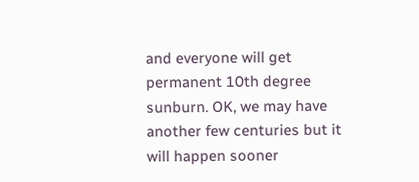and everyone will get permanent 10th degree sunburn. OK, we may have another few centuries but it will happen sooner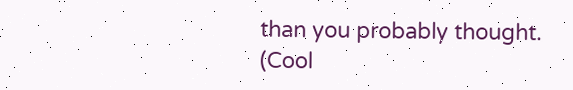than you probably thought. (Cool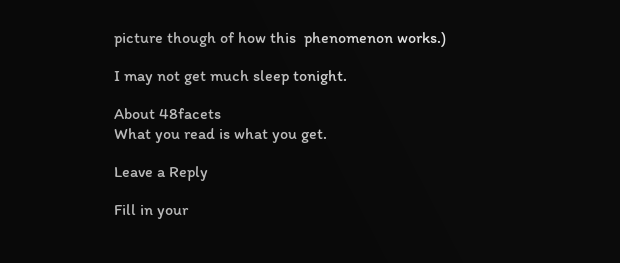picture though of how this  phenomenon works.)

I may not get much sleep tonight.

About 48facets
What you read is what you get.

Leave a Reply

Fill in your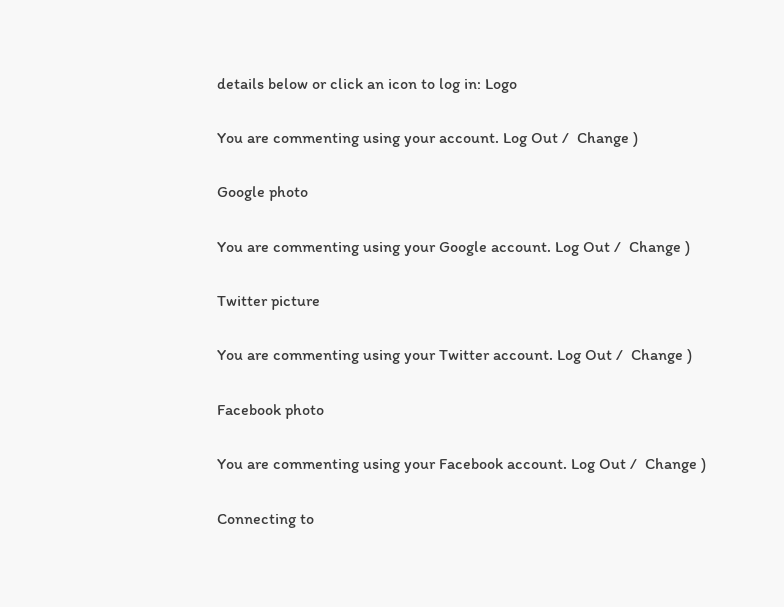details below or click an icon to log in: Logo

You are commenting using your account. Log Out /  Change )

Google photo

You are commenting using your Google account. Log Out /  Change )

Twitter picture

You are commenting using your Twitter account. Log Out /  Change )

Facebook photo

You are commenting using your Facebook account. Log Out /  Change )

Connecting to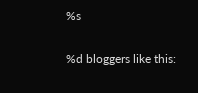%s

%d bloggers like this: